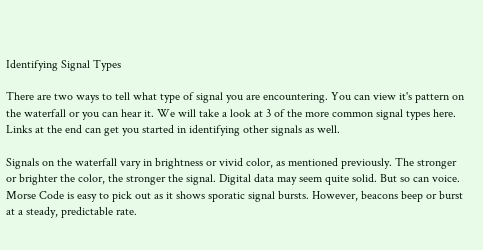Identifying Signal Types

There are two ways to tell what type of signal you are encountering. You can view it's pattern on the waterfall or you can hear it. We will take a look at 3 of the more common signal types here. Links at the end can get you started in identifying other signals as well.

Signals on the waterfall vary in brightness or vivid color, as mentioned previously. The stronger or brighter the color, the stronger the signal. Digital data may seem quite solid. But so can voice. Morse Code is easy to pick out as it shows sporatic signal bursts. However, beacons beep or burst at a steady, predictable rate.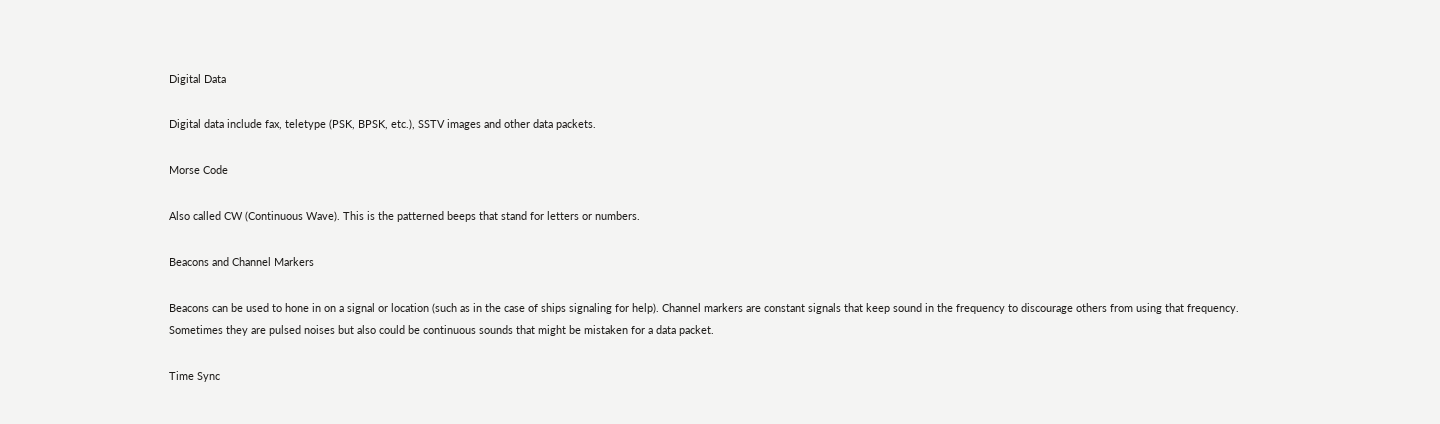Digital Data

Digital data include fax, teletype (PSK, BPSK, etc.), SSTV images and other data packets.

Morse Code

Also called CW (Continuous Wave). This is the patterned beeps that stand for letters or numbers.

Beacons and Channel Markers

Beacons can be used to hone in on a signal or location (such as in the case of ships signaling for help). Channel markers are constant signals that keep sound in the frequency to discourage others from using that frequency. Sometimes they are pulsed noises but also could be continuous sounds that might be mistaken for a data packet.

Time Sync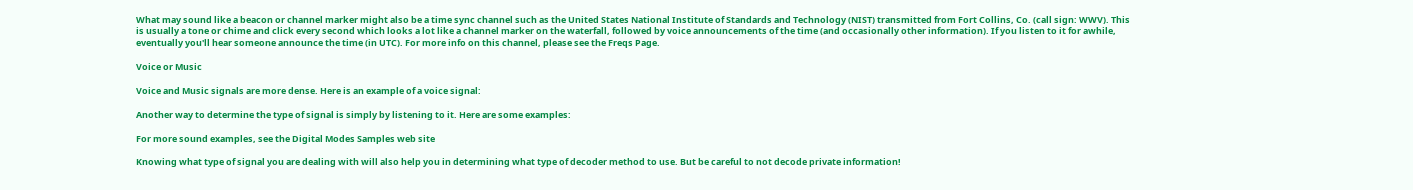What may sound like a beacon or channel marker might also be a time sync channel such as the United States National Institute of Standards and Technology (NIST) transmitted from Fort Collins, Co. (call sign: WWV). This is usually a tone or chime and click every second which looks a lot like a channel marker on the waterfall, followed by voice announcements of the time (and occasionally other information). If you listen to it for awhile, eventually you'll hear someone announce the time (in UTC). For more info on this channel, please see the Freqs Page.

Voice or Music

Voice and Music signals are more dense. Here is an example of a voice signal:

Another way to determine the type of signal is simply by listening to it. Here are some examples:

For more sound examples, see the Digital Modes Samples web site

Knowing what type of signal you are dealing with will also help you in determining what type of decoder method to use. But be careful to not decode private information!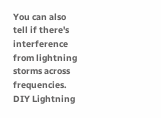You can also tell if there's interference from lightning storms across frequencies. DIY Lightning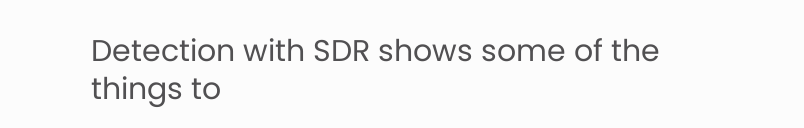Detection with SDR shows some of the things to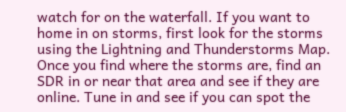watch for on the waterfall. If you want to home in on storms, first look for the storms using the Lightning and Thunderstorms Map. Once you find where the storms are, find an SDR in or near that area and see if they are online. Tune in and see if you can spot the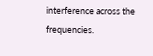interference across the frequencies.